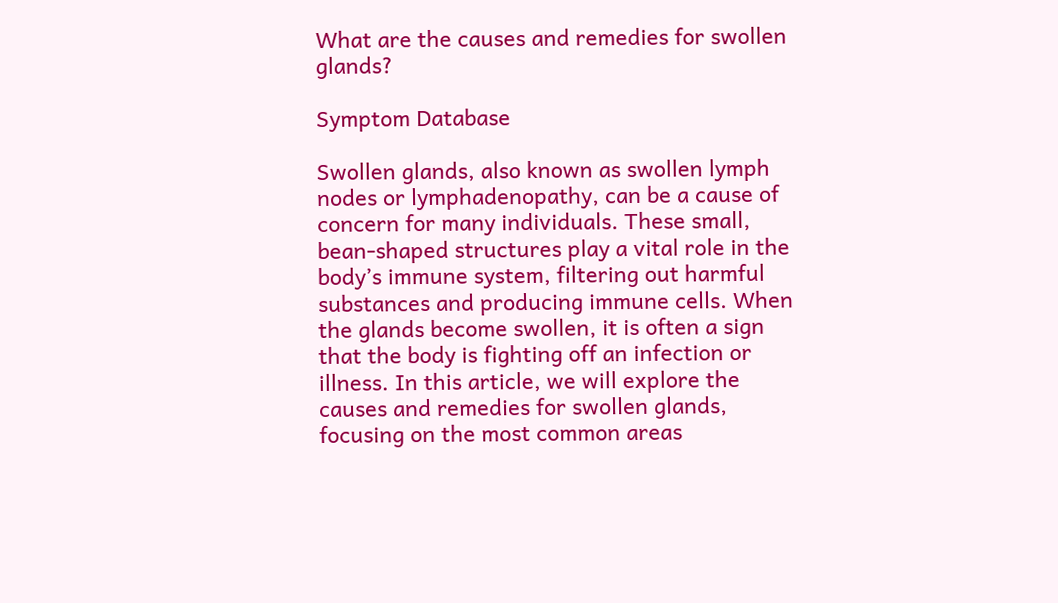What are the causes and remedies for swollen glands?

Symptom Database

Swollen glands, also known as swollen lymph nodes or lymphadenopathy, can be a cause of concern for many individuals. These small, bean-shaped structures play a vital role in the body’s immune system, filtering out harmful substances and producing immune cells. When the glands become swollen, it is often a sign that the body is fighting off an infection or illness. In this article, we will explore the causes and remedies for swollen glands, focusing on the most common areas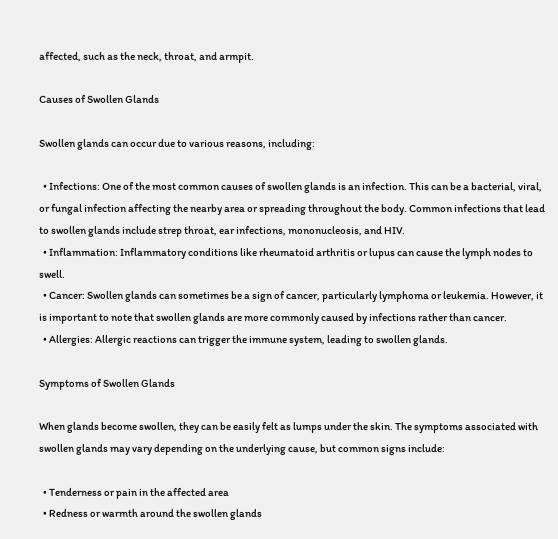affected, such as the neck, throat, and armpit.

Causes of Swollen Glands

Swollen glands can occur due to various reasons, including:

  • Infections: One of the most common causes of swollen glands is an infection. This can be a bacterial, viral, or fungal infection affecting the nearby area or spreading throughout the body. Common infections that lead to swollen glands include strep throat, ear infections, mononucleosis, and HIV.
  • Inflammation: Inflammatory conditions like rheumatoid arthritis or lupus can cause the lymph nodes to swell.
  • Cancer: Swollen glands can sometimes be a sign of cancer, particularly lymphoma or leukemia. However, it is important to note that swollen glands are more commonly caused by infections rather than cancer.
  • Allergies: Allergic reactions can trigger the immune system, leading to swollen glands.

Symptoms of Swollen Glands

When glands become swollen, they can be easily felt as lumps under the skin. The symptoms associated with swollen glands may vary depending on the underlying cause, but common signs include:

  • Tenderness or pain in the affected area
  • Redness or warmth around the swollen glands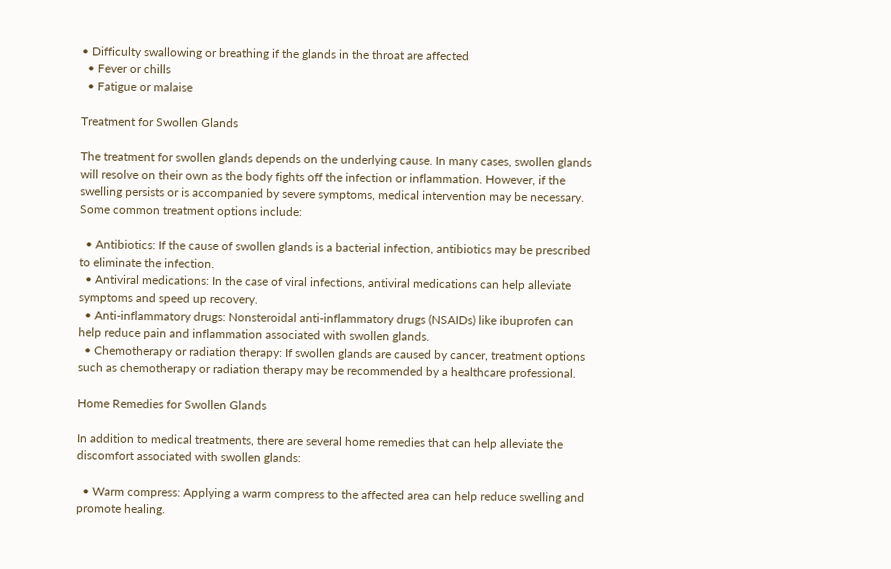• Difficulty swallowing or breathing if the glands in the throat are affected
  • Fever or chills
  • Fatigue or malaise

Treatment for Swollen Glands

The treatment for swollen glands depends on the underlying cause. In many cases, swollen glands will resolve on their own as the body fights off the infection or inflammation. However, if the swelling persists or is accompanied by severe symptoms, medical intervention may be necessary. Some common treatment options include:

  • Antibiotics: If the cause of swollen glands is a bacterial infection, antibiotics may be prescribed to eliminate the infection.
  • Antiviral medications: In the case of viral infections, antiviral medications can help alleviate symptoms and speed up recovery.
  • Anti-inflammatory drugs: Nonsteroidal anti-inflammatory drugs (NSAIDs) like ibuprofen can help reduce pain and inflammation associated with swollen glands.
  • Chemotherapy or radiation therapy: If swollen glands are caused by cancer, treatment options such as chemotherapy or radiation therapy may be recommended by a healthcare professional.

Home Remedies for Swollen Glands

In addition to medical treatments, there are several home remedies that can help alleviate the discomfort associated with swollen glands:

  • Warm compress: Applying a warm compress to the affected area can help reduce swelling and promote healing.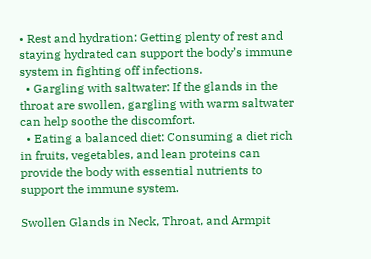• Rest and hydration: Getting plenty of rest and staying hydrated can support the body’s immune system in fighting off infections.
  • Gargling with saltwater: If the glands in the throat are swollen, gargling with warm saltwater can help soothe the discomfort.
  • Eating a balanced diet: Consuming a diet rich in fruits, vegetables, and lean proteins can provide the body with essential nutrients to support the immune system.

Swollen Glands in Neck, Throat, and Armpit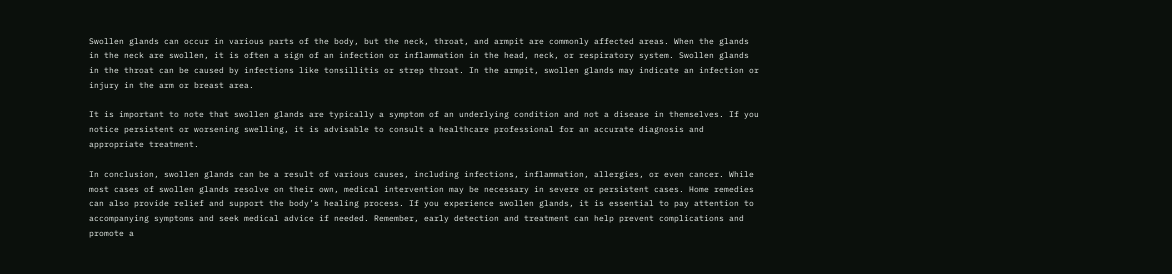Swollen glands can occur in various parts of the body, but the neck, throat, and armpit are commonly affected areas. When the glands in the neck are swollen, it is often a sign of an infection or inflammation in the head, neck, or respiratory system. Swollen glands in the throat can be caused by infections like tonsillitis or strep throat. In the armpit, swollen glands may indicate an infection or injury in the arm or breast area.

It is important to note that swollen glands are typically a symptom of an underlying condition and not a disease in themselves. If you notice persistent or worsening swelling, it is advisable to consult a healthcare professional for an accurate diagnosis and appropriate treatment.

In conclusion, swollen glands can be a result of various causes, including infections, inflammation, allergies, or even cancer. While most cases of swollen glands resolve on their own, medical intervention may be necessary in severe or persistent cases. Home remedies can also provide relief and support the body’s healing process. If you experience swollen glands, it is essential to pay attention to accompanying symptoms and seek medical advice if needed. Remember, early detection and treatment can help prevent complications and promote a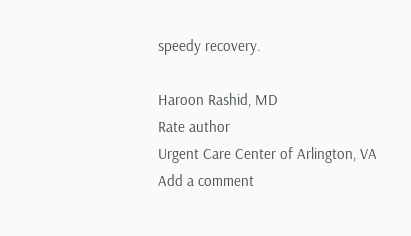speedy recovery.

Haroon Rashid, MD
Rate author
Urgent Care Center of Arlington, VA
Add a comment